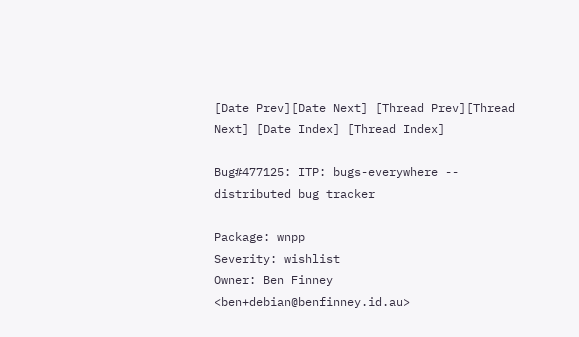[Date Prev][Date Next] [Thread Prev][Thread Next] [Date Index] [Thread Index]

Bug#477125: ITP: bugs-everywhere -- distributed bug tracker

Package: wnpp
Severity: wishlist
Owner: Ben Finney <ben+debian@benfinney.id.au>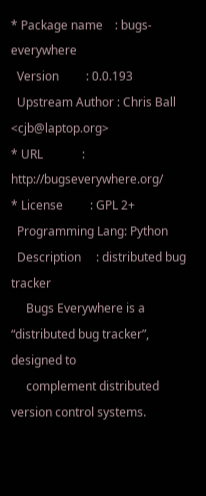* Package name    : bugs-everywhere
  Version         : 0.0.193
  Upstream Author : Chris Ball <cjb@laptop.org>
* URL             : http://bugseverywhere.org/
* License         : GPL 2+
  Programming Lang: Python
  Description     : distributed bug tracker
     Bugs Everywhere is a “distributed bug tracker”, designed to
     complement distributed version control systems.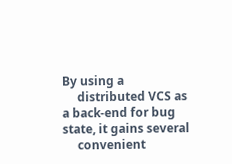By using a
     distributed VCS as a back-end for bug state, it gains several
     convenient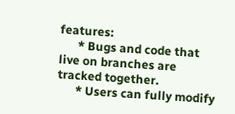features:
      * Bugs and code that live on branches are tracked together.
      * Users can fully modify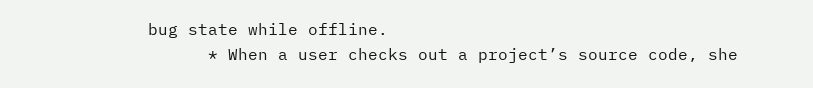bug state while offline.
      * When a user checks out a project’s source code, she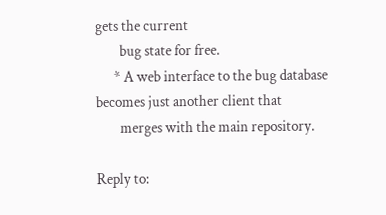gets the current
        bug state for free.
      * A web interface to the bug database becomes just another client that
        merges with the main repository.

Reply to: